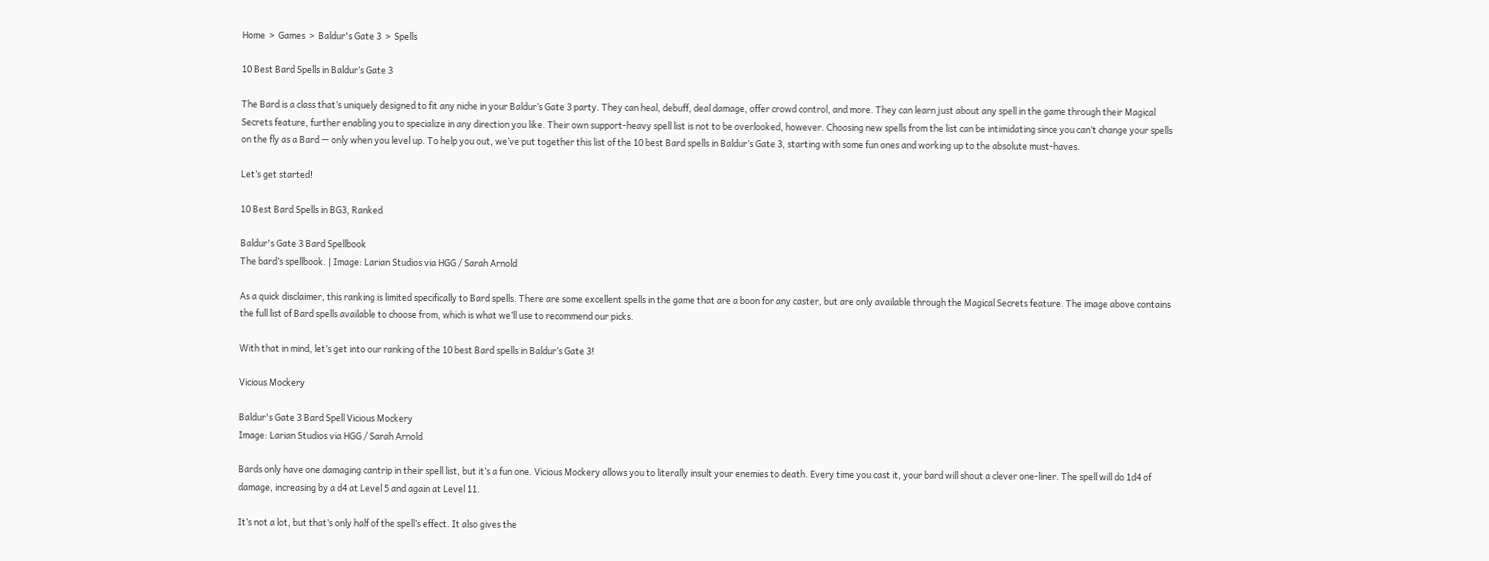Home  >  Games  >  Baldur's Gate 3  >  Spells

10 Best Bard Spells in Baldur’s Gate 3

The Bard is a class that’s uniquely designed to fit any niche in your Baldur’s Gate 3 party. They can heal, debuff, deal damage, offer crowd control, and more. They can learn just about any spell in the game through their Magical Secrets feature, further enabling you to specialize in any direction you like. Their own support-heavy spell list is not to be overlooked, however. Choosing new spells from the list can be intimidating since you can’t change your spells on the fly as a Bard — only when you level up. To help you out, we’ve put together this list of the 10 best Bard spells in Baldur’s Gate 3, starting with some fun ones and working up to the absolute must-haves.

Let’s get started!

10 Best Bard Spells in BG3, Ranked

Baldur's Gate 3 Bard Spellbook
The bard’s spellbook. | Image: Larian Studios via HGG / Sarah Arnold

As a quick disclaimer, this ranking is limited specifically to Bard spells. There are some excellent spells in the game that are a boon for any caster, but are only available through the Magical Secrets feature. The image above contains the full list of Bard spells available to choose from, which is what we’ll use to recommend our picks.

With that in mind, let’s get into our ranking of the 10 best Bard spells in Baldur’s Gate 3!

Vicious Mockery

Baldur's Gate 3 Bard Spell Vicious Mockery
Image: Larian Studios via HGG / Sarah Arnold

Bards only have one damaging cantrip in their spell list, but it’s a fun one. Vicious Mockery allows you to literally insult your enemies to death. Every time you cast it, your bard will shout a clever one-liner. The spell will do 1d4 of damage, increasing by a d4 at Level 5 and again at Level 11.

It’s not a lot, but that’s only half of the spell’s effect. It also gives the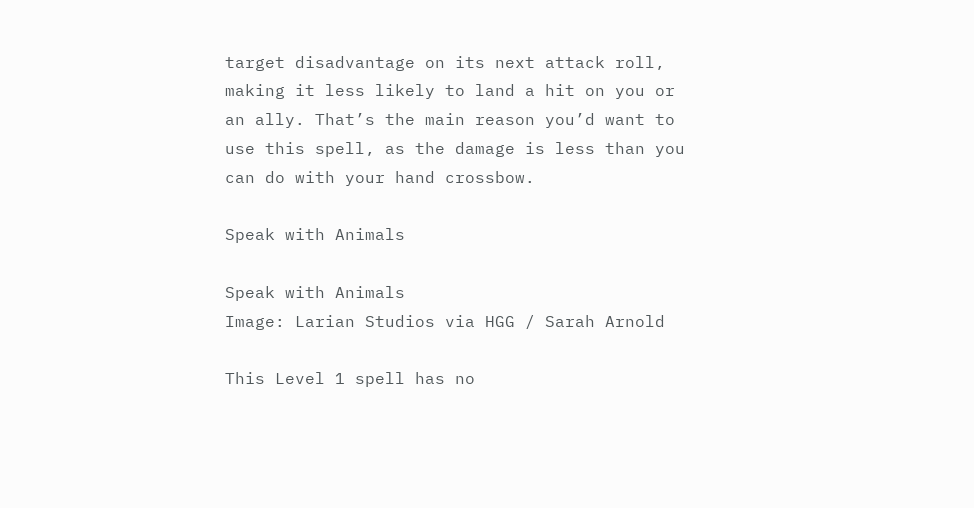target disadvantage on its next attack roll, making it less likely to land a hit on you or an ally. That’s the main reason you’d want to use this spell, as the damage is less than you can do with your hand crossbow.

Speak with Animals

Speak with Animals
Image: Larian Studios via HGG / Sarah Arnold

This Level 1 spell has no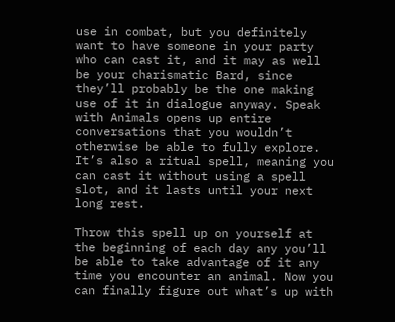use in combat, but you definitely want to have someone in your party who can cast it, and it may as well be your charismatic Bard, since they’ll probably be the one making use of it in dialogue anyway. Speak with Animals opens up entire conversations that you wouldn’t otherwise be able to fully explore. It’s also a ritual spell, meaning you can cast it without using a spell slot, and it lasts until your next long rest.

Throw this spell up on yourself at the beginning of each day any you’ll be able to take advantage of it any time you encounter an animal. Now you can finally figure out what’s up with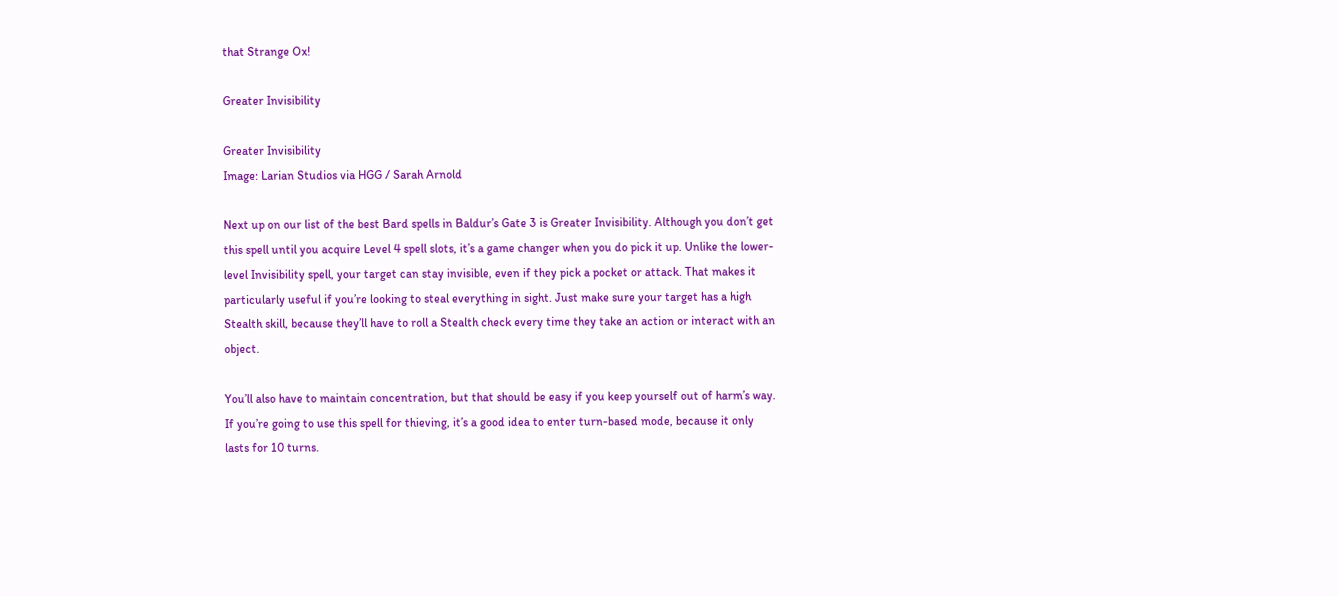that Strange Ox!

Greater Invisibility

Greater Invisibility
Image: Larian Studios via HGG / Sarah Arnold

Next up on our list of the best Bard spells in Baldur’s Gate 3 is Greater Invisibility. Although you don’t get this spell until you acquire Level 4 spell slots, it’s a game changer when you do pick it up. Unlike the lower-level Invisibility spell, your target can stay invisible, even if they pick a pocket or attack. That makes it particularly useful if you’re looking to steal everything in sight. Just make sure your target has a high Stealth skill, because they’ll have to roll a Stealth check every time they take an action or interact with an object.

You’ll also have to maintain concentration, but that should be easy if you keep yourself out of harm’s way. If you’re going to use this spell for thieving, it’s a good idea to enter turn-based mode, because it only lasts for 10 turns.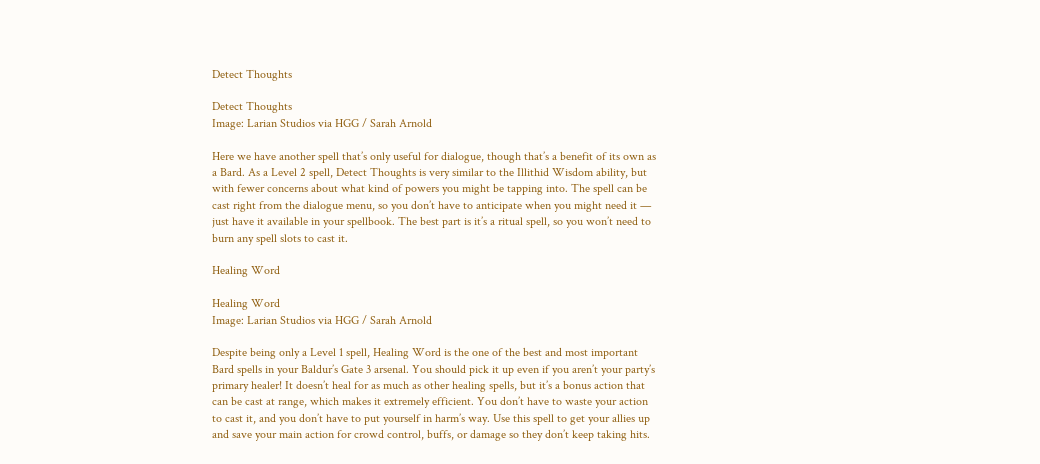Detect Thoughts

Detect Thoughts
Image: Larian Studios via HGG / Sarah Arnold

Here we have another spell that’s only useful for dialogue, though that’s a benefit of its own as a Bard. As a Level 2 spell, Detect Thoughts is very similar to the Illithid Wisdom ability, but with fewer concerns about what kind of powers you might be tapping into. The spell can be cast right from the dialogue menu, so you don’t have to anticipate when you might need it — just have it available in your spellbook. The best part is it’s a ritual spell, so you won’t need to burn any spell slots to cast it.

Healing Word

Healing Word
Image: Larian Studios via HGG / Sarah Arnold

Despite being only a Level 1 spell, Healing Word is the one of the best and most important Bard spells in your Baldur’s Gate 3 arsenal. You should pick it up even if you aren’t your party’s primary healer! It doesn’t heal for as much as other healing spells, but it’s a bonus action that can be cast at range, which makes it extremely efficient. You don’t have to waste your action to cast it, and you don’t have to put yourself in harm’s way. Use this spell to get your allies up and save your main action for crowd control, buffs, or damage so they don’t keep taking hits.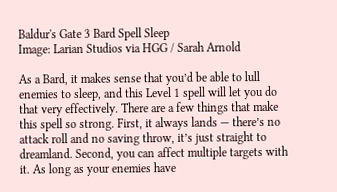Baldur's Gate 3 Bard Spell Sleep
Image: Larian Studios via HGG / Sarah Arnold

As a Bard, it makes sense that you’d be able to lull enemies to sleep, and this Level 1 spell will let you do that very effectively. There are a few things that make this spell so strong. First, it always lands — there’s no attack roll and no saving throw, it’s just straight to dreamland. Second, you can affect multiple targets with it. As long as your enemies have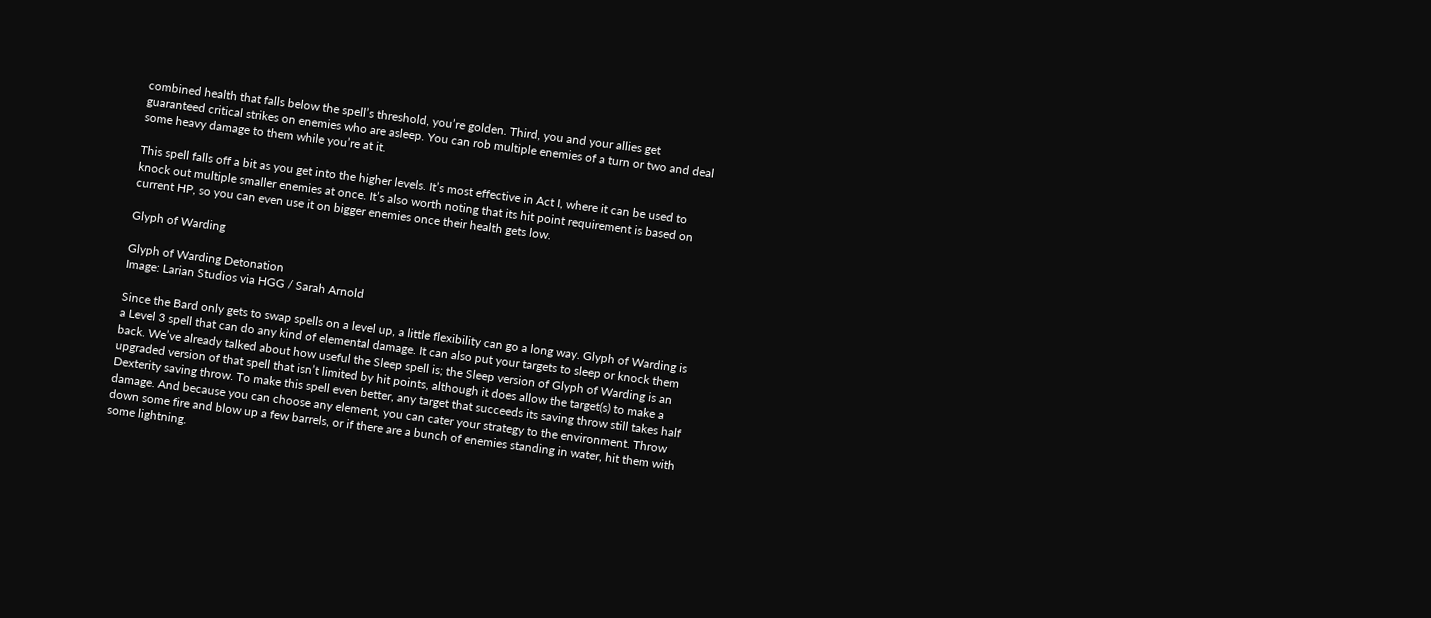combined health that falls below the spell’s threshold, you’re golden. Third, you and your allies get guaranteed critical strikes on enemies who are asleep. You can rob multiple enemies of a turn or two and deal some heavy damage to them while you’re at it.

This spell falls off a bit as you get into the higher levels. It’s most effective in Act I, where it can be used to knock out multiple smaller enemies at once. It’s also worth noting that its hit point requirement is based on current HP, so you can even use it on bigger enemies once their health gets low.

Glyph of Warding

Glyph of Warding Detonation
Image: Larian Studios via HGG / Sarah Arnold

Since the Bard only gets to swap spells on a level up, a little flexibility can go a long way. Glyph of Warding is a Level 3 spell that can do any kind of elemental damage. It can also put your targets to sleep or knock them back. We’ve already talked about how useful the Sleep spell is; the Sleep version of Glyph of Warding is an upgraded version of that spell that isn’t limited by hit points, although it does allow the target(s) to make a Dexterity saving throw. To make this spell even better, any target that succeeds its saving throw still takes half damage. And because you can choose any element, you can cater your strategy to the environment. Throw down some fire and blow up a few barrels, or if there are a bunch of enemies standing in water, hit them with some lightning.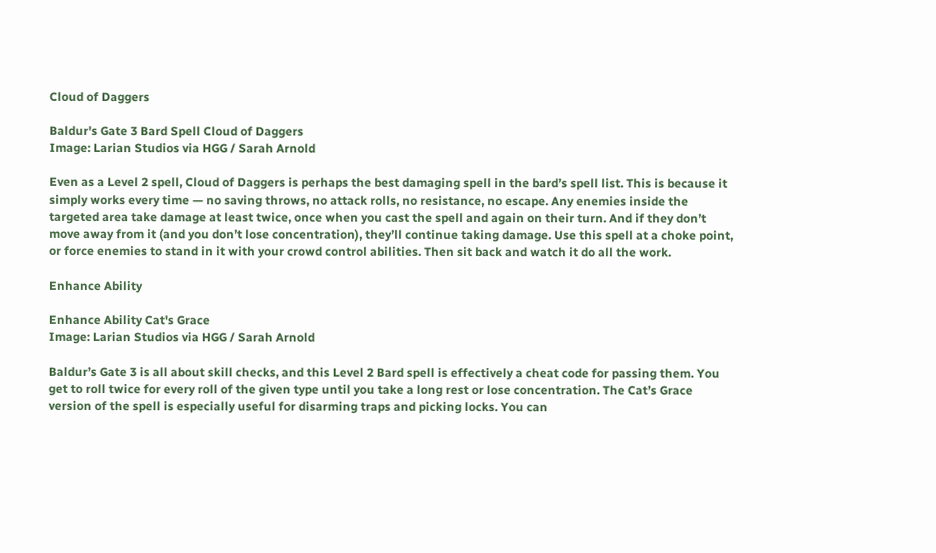Cloud of Daggers

Baldur's Gate 3 Bard Spell Cloud of Daggers
Image: Larian Studios via HGG / Sarah Arnold

Even as a Level 2 spell, Cloud of Daggers is perhaps the best damaging spell in the bard’s spell list. This is because it simply works every time — no saving throws, no attack rolls, no resistance, no escape. Any enemies inside the targeted area take damage at least twice, once when you cast the spell and again on their turn. And if they don’t move away from it (and you don’t lose concentration), they’ll continue taking damage. Use this spell at a choke point, or force enemies to stand in it with your crowd control abilities. Then sit back and watch it do all the work.

Enhance Ability

Enhance Ability Cat's Grace
Image: Larian Studios via HGG / Sarah Arnold

Baldur’s Gate 3 is all about skill checks, and this Level 2 Bard spell is effectively a cheat code for passing them. You get to roll twice for every roll of the given type until you take a long rest or lose concentration. The Cat’s Grace version of the spell is especially useful for disarming traps and picking locks. You can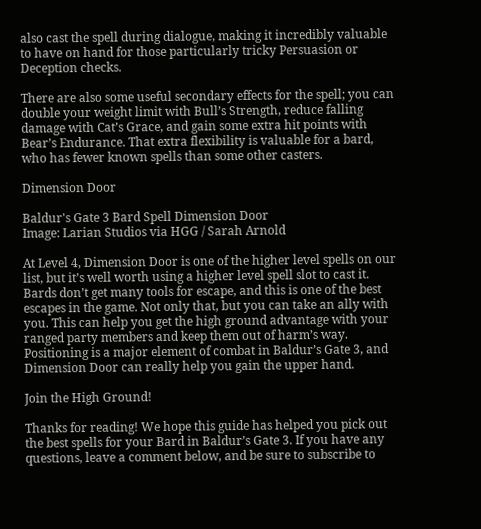also cast the spell during dialogue, making it incredibly valuable to have on hand for those particularly tricky Persuasion or Deception checks.

There are also some useful secondary effects for the spell; you can double your weight limit with Bull’s Strength, reduce falling damage with Cat’s Grace, and gain some extra hit points with Bear’s Endurance. That extra flexibility is valuable for a bard, who has fewer known spells than some other casters.

Dimension Door

Baldur's Gate 3 Bard Spell Dimension Door
Image: Larian Studios via HGG / Sarah Arnold

At Level 4, Dimension Door is one of the higher level spells on our list, but it’s well worth using a higher level spell slot to cast it. Bards don’t get many tools for escape, and this is one of the best escapes in the game. Not only that, but you can take an ally with you. This can help you get the high ground advantage with your ranged party members and keep them out of harm’s way. Positioning is a major element of combat in Baldur’s Gate 3, and Dimension Door can really help you gain the upper hand.

Join the High Ground!

Thanks for reading! We hope this guide has helped you pick out the best spells for your Bard in Baldur’s Gate 3. If you have any questions, leave a comment below, and be sure to subscribe to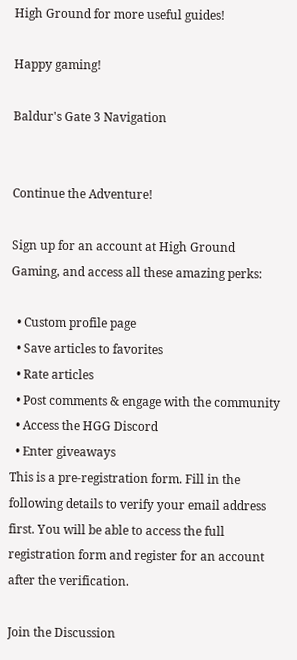High Ground for more useful guides!

Happy gaming!

Baldur's Gate 3 Navigation


Continue the Adventure!

Sign up for an account at High Ground Gaming, and access all these amazing perks:

  • Custom profile page
  • Save articles to favorites
  • Rate articles
  • Post comments & engage with the community
  • Access the HGG Discord
  • Enter giveaways
This is a pre-registration form. Fill in the following details to verify your email address first. You will be able to access the full registration form and register for an account after the verification.

Join the Discussion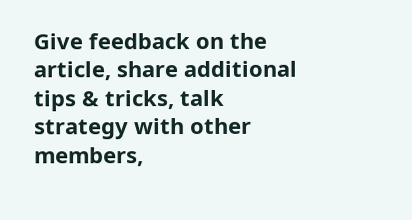Give feedback on the article, share additional tips & tricks, talk strategy with other members,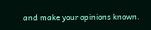and make your opinions known.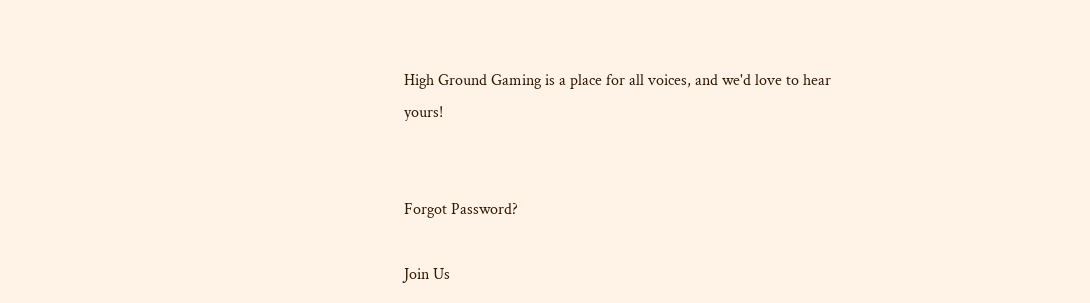High Ground Gaming is a place for all voices, and we'd love to hear yours!


Forgot Password?

Join Us